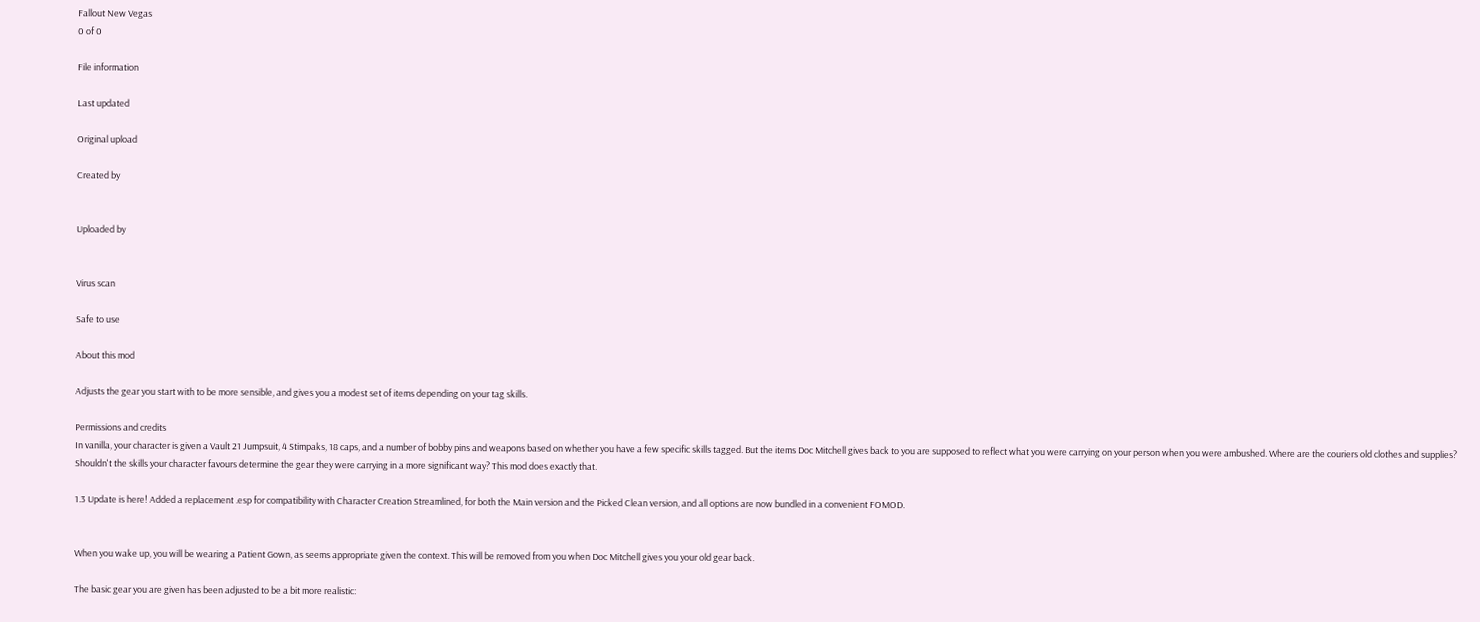Fallout New Vegas
0 of 0

File information

Last updated

Original upload

Created by


Uploaded by


Virus scan

Safe to use

About this mod

Adjusts the gear you start with to be more sensible, and gives you a modest set of items depending on your tag skills.

Permissions and credits
In vanilla, your character is given a Vault 21 Jumpsuit, 4 Stimpaks, 18 caps, and a number of bobby pins and weapons based on whether you have a few specific skills tagged. But the items Doc Mitchell gives back to you are supposed to reflect what you were carrying on your person when you were ambushed. Where are the couriers old clothes and supplies? Shouldn't the skills your character favours determine the gear they were carrying in a more significant way? This mod does exactly that.

1.3 Update is here! Added a replacement .esp for compatibility with Character Creation Streamlined, for both the Main version and the Picked Clean version, and all options are now bundled in a convenient FOMOD.


When you wake up, you will be wearing a Patient Gown, as seems appropriate given the context. This will be removed from you when Doc Mitchell gives you your old gear back.

The basic gear you are given has been adjusted to be a bit more realistic: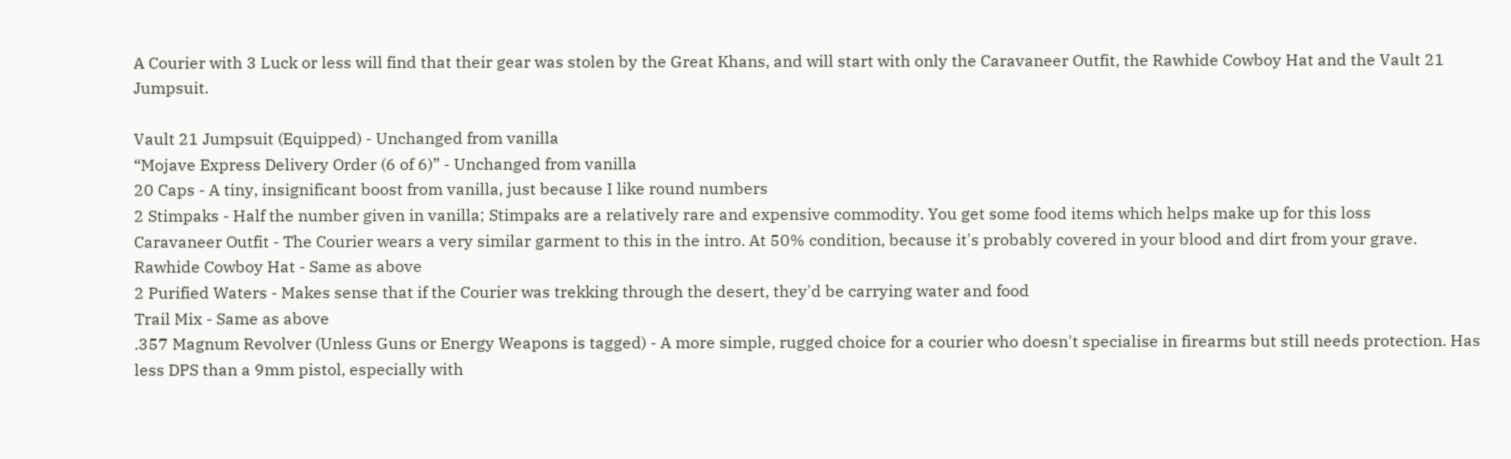A Courier with 3 Luck or less will find that their gear was stolen by the Great Khans, and will start with only the Caravaneer Outfit, the Rawhide Cowboy Hat and the Vault 21 Jumpsuit.

Vault 21 Jumpsuit (Equipped) - Unchanged from vanilla
“Mojave Express Delivery Order (6 of 6)” - Unchanged from vanilla
20 Caps - A tiny, insignificant boost from vanilla, just because I like round numbers
2 Stimpaks - Half the number given in vanilla; Stimpaks are a relatively rare and expensive commodity. You get some food items which helps make up for this loss
Caravaneer Outfit - The Courier wears a very similar garment to this in the intro. At 50% condition, because it's probably covered in your blood and dirt from your grave.
Rawhide Cowboy Hat - Same as above
2 Purified Waters - Makes sense that if the Courier was trekking through the desert, they'd be carrying water and food
Trail Mix - Same as above
.357 Magnum Revolver (Unless Guns or Energy Weapons is tagged) - A more simple, rugged choice for a courier who doesn't specialise in firearms but still needs protection. Has less DPS than a 9mm pistol, especially with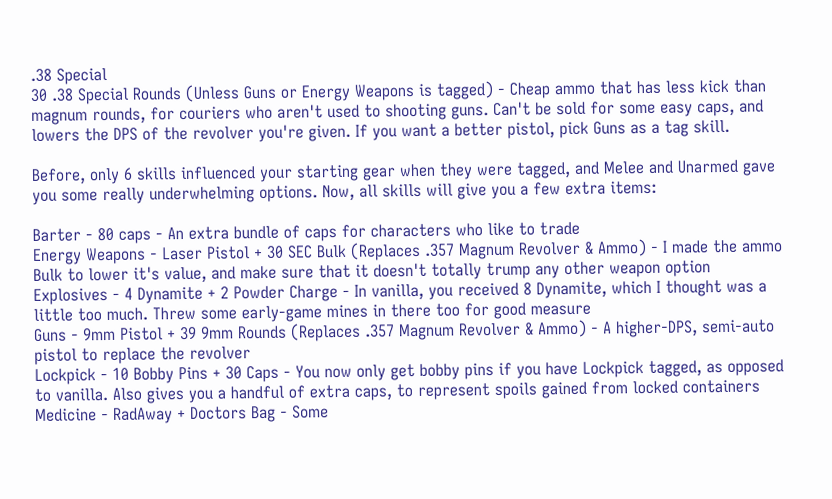.38 Special
30 .38 Special Rounds (Unless Guns or Energy Weapons is tagged) - Cheap ammo that has less kick than magnum rounds, for couriers who aren't used to shooting guns. Can't be sold for some easy caps, and lowers the DPS of the revolver you're given. If you want a better pistol, pick Guns as a tag skill.

Before, only 6 skills influenced your starting gear when they were tagged, and Melee and Unarmed gave you some really underwhelming options. Now, all skills will give you a few extra items:

Barter - 80 caps - An extra bundle of caps for characters who like to trade
Energy Weapons - Laser Pistol + 30 SEC Bulk (Replaces .357 Magnum Revolver & Ammo) - I made the ammo Bulk to lower it's value, and make sure that it doesn't totally trump any other weapon option
Explosives - 4 Dynamite + 2 Powder Charge - In vanilla, you received 8 Dynamite, which I thought was a little too much. Threw some early-game mines in there too for good measure
Guns - 9mm Pistol + 39 9mm Rounds (Replaces .357 Magnum Revolver & Ammo) - A higher-DPS, semi-auto pistol to replace the revolver
Lockpick - 10 Bobby Pins + 30 Caps - You now only get bobby pins if you have Lockpick tagged, as opposed to vanilla. Also gives you a handful of extra caps, to represent spoils gained from locked containers
Medicine - RadAway + Doctors Bag - Some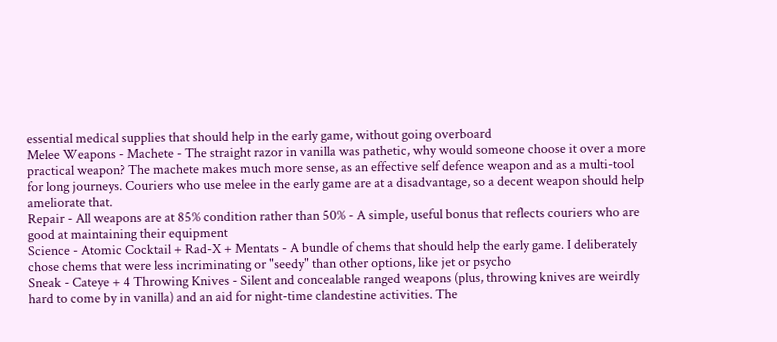essential medical supplies that should help in the early game, without going overboard
Melee Weapons - Machete - The straight razor in vanilla was pathetic, why would someone choose it over a more practical weapon? The machete makes much more sense, as an effective self defence weapon and as a multi-tool for long journeys. Couriers who use melee in the early game are at a disadvantage, so a decent weapon should help ameliorate that.
Repair - All weapons are at 85% condition rather than 50% - A simple, useful bonus that reflects couriers who are good at maintaining their equipment
Science - Atomic Cocktail + Rad-X + Mentats - A bundle of chems that should help the early game. I deliberately chose chems that were less incriminating or "seedy" than other options, like jet or psycho
Sneak - Cateye + 4 Throwing Knives - Silent and concealable ranged weapons (plus, throwing knives are weirdly hard to come by in vanilla) and an aid for night-time clandestine activities. The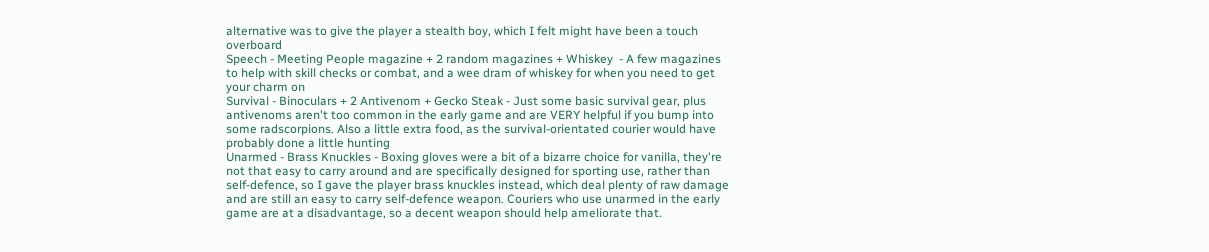alternative was to give the player a stealth boy, which I felt might have been a touch overboard
Speech - Meeting People magazine + 2 random magazines + Whiskey  - A few magazines to help with skill checks or combat, and a wee dram of whiskey for when you need to get your charm on
Survival - Binoculars + 2 Antivenom + Gecko Steak - Just some basic survival gear, plus antivenoms aren't too common in the early game and are VERY helpful if you bump into some radscorpions. Also a little extra food, as the survival-orientated courier would have probably done a little hunting
Unarmed - Brass Knuckles - Boxing gloves were a bit of a bizarre choice for vanilla, they're not that easy to carry around and are specifically designed for sporting use, rather than self-defence, so I gave the player brass knuckles instead, which deal plenty of raw damage and are still an easy to carry self-defence weapon. Couriers who use unarmed in the early game are at a disadvantage, so a decent weapon should help ameliorate that.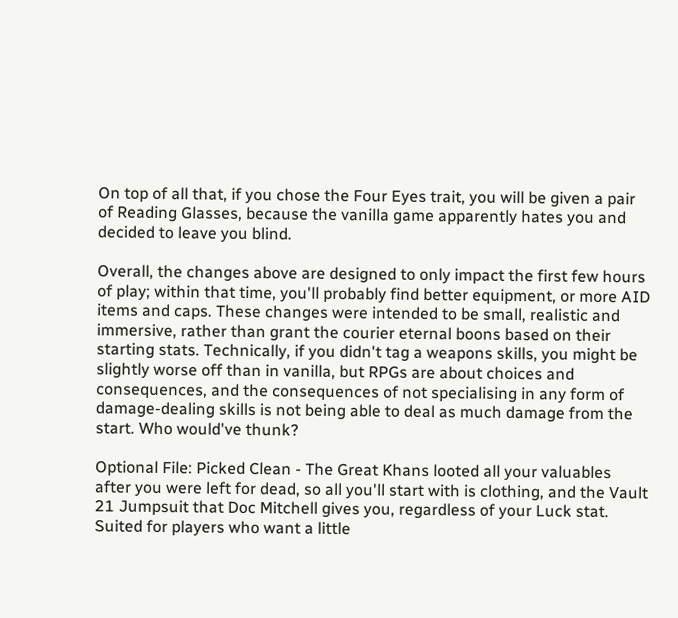On top of all that, if you chose the Four Eyes trait, you will be given a pair of Reading Glasses, because the vanilla game apparently hates you and decided to leave you blind.

Overall, the changes above are designed to only impact the first few hours of play; within that time, you'll probably find better equipment, or more AID items and caps. These changes were intended to be small, realistic and immersive, rather than grant the courier eternal boons based on their starting stats. Technically, if you didn't tag a weapons skills, you might be slightly worse off than in vanilla, but RPGs are about choices and consequences, and the consequences of not specialising in any form of damage-dealing skills is not being able to deal as much damage from the start. Who would've thunk?

Optional File: Picked Clean - The Great Khans looted all your valuables after you were left for dead, so all you'll start with is clothing, and the Vault 21 Jumpsuit that Doc Mitchell gives you, regardless of your Luck stat. Suited for players who want a little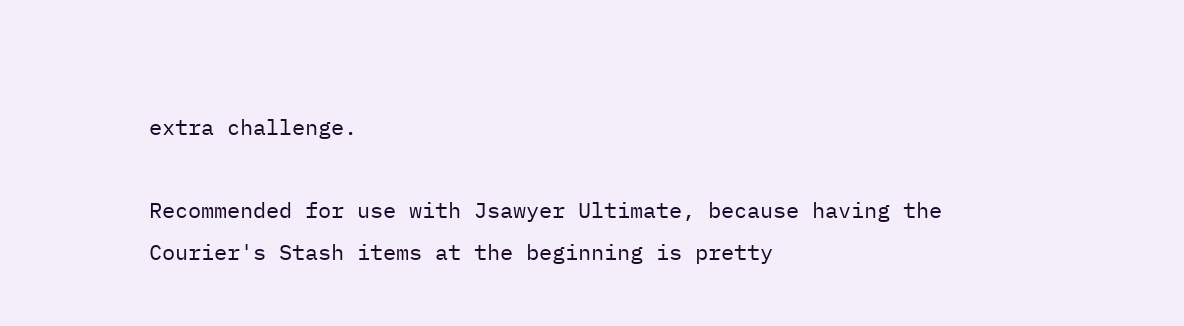extra challenge.

Recommended for use with Jsawyer Ultimate, because having the Courier's Stash items at the beginning is pretty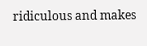ridiculous and makes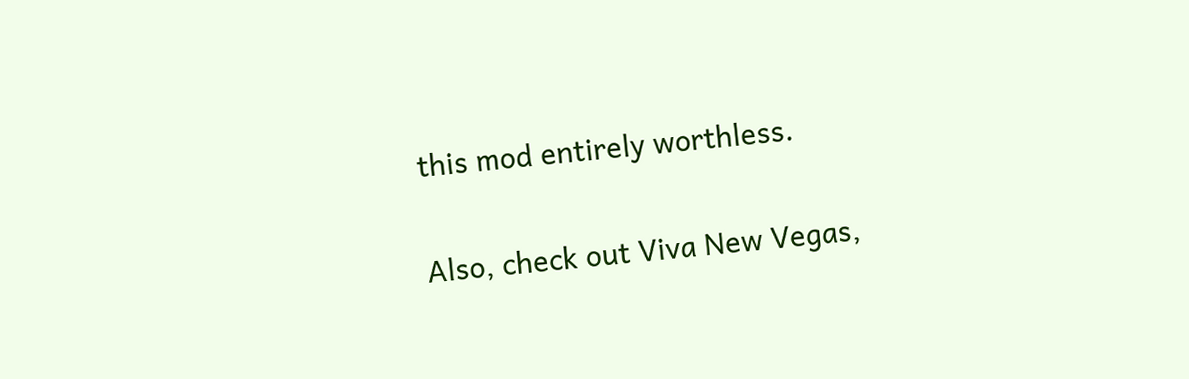this mod entirely worthless.

Also, check out Viva New Vegas,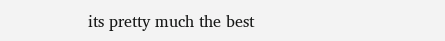its pretty much the best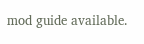mod guide available.